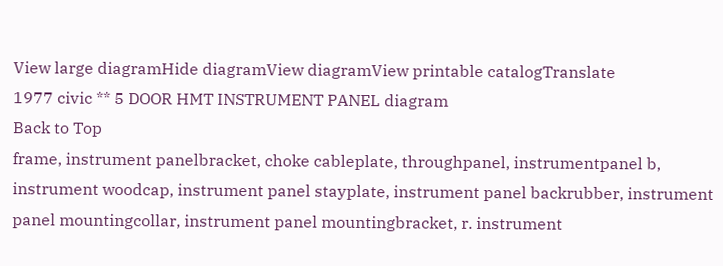View large diagramHide diagramView diagramView printable catalogTranslate
1977 civic ** 5 DOOR HMT INSTRUMENT PANEL diagram
Back to Top
frame, instrument panelbracket, choke cableplate, throughpanel, instrumentpanel b, instrument woodcap, instrument panel stayplate, instrument panel backrubber, instrument panel mountingcollar, instrument panel mountingbracket, r. instrument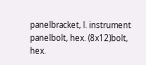panelbracket, l. instrument panelbolt, hex. (8x12)bolt, hex.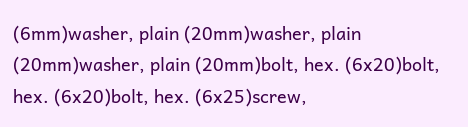(6mm)washer, plain (20mm)washer, plain (20mm)washer, plain (20mm)bolt, hex. (6x20)bolt, hex. (6x20)bolt, hex. (6x25)screw,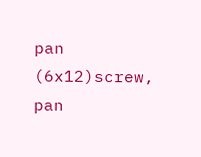pan (6x12)screw, pan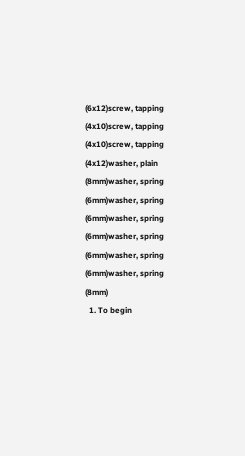(6x12)screw, tapping (4x10)screw, tapping (4x10)screw, tapping (4x12)washer, plain (8mm)washer, spring (6mm)washer, spring (6mm)washer, spring (6mm)washer, spring (6mm)washer, spring (6mm)washer, spring (8mm)
  1. To begin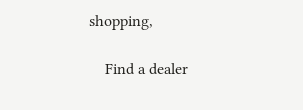shopping,

    Find a dealer